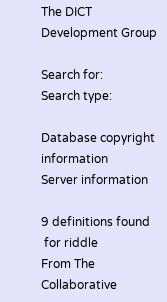The DICT Development Group

Search for:
Search type:

Database copyright information
Server information

9 definitions found
 for riddle
From The Collaborative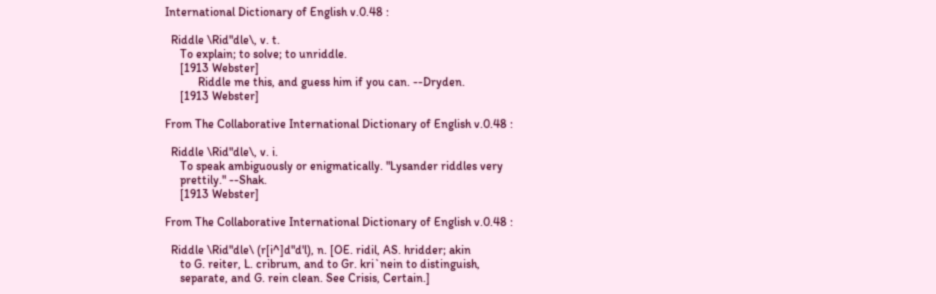International Dictionary of English v.0.48 :

  Riddle \Rid"dle\, v. t.
     To explain; to solve; to unriddle.
     [1913 Webster]
           Riddle me this, and guess him if you can. --Dryden.
     [1913 Webster]

From The Collaborative International Dictionary of English v.0.48 :

  Riddle \Rid"dle\, v. i.
     To speak ambiguously or enigmatically. "Lysander riddles very
     prettily." --Shak.
     [1913 Webster]

From The Collaborative International Dictionary of English v.0.48 :

  Riddle \Rid"dle\ (r[i^]d"d'l), n. [OE. ridil, AS. hridder; akin
     to G. reiter, L. cribrum, and to Gr. kri`nein to distinguish,
     separate, and G. rein clean. See Crisis, Certain.]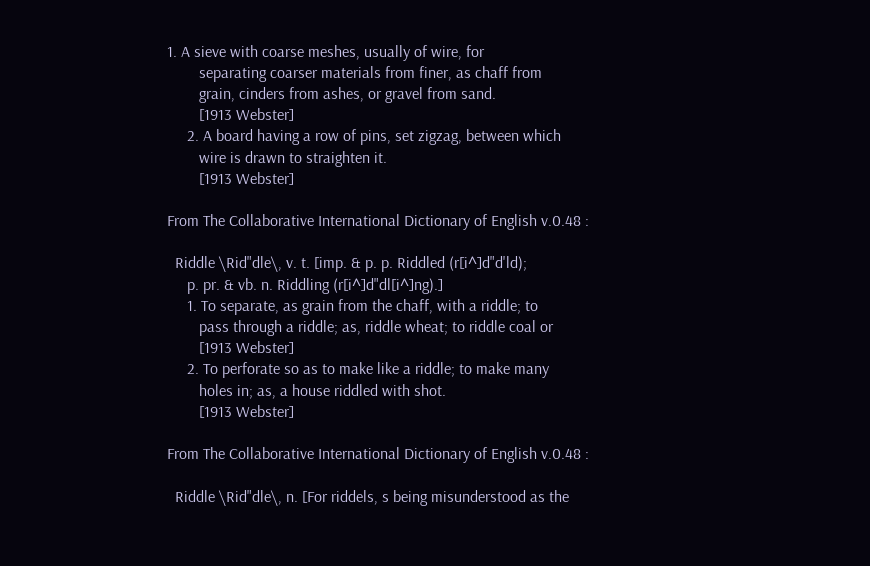1. A sieve with coarse meshes, usually of wire, for
        separating coarser materials from finer, as chaff from
        grain, cinders from ashes, or gravel from sand.
        [1913 Webster]
     2. A board having a row of pins, set zigzag, between which
        wire is drawn to straighten it.
        [1913 Webster]

From The Collaborative International Dictionary of English v.0.48 :

  Riddle \Rid"dle\, v. t. [imp. & p. p. Riddled (r[i^]d"d'ld);
     p. pr. & vb. n. Riddling (r[i^]d"dl[i^]ng).]
     1. To separate, as grain from the chaff, with a riddle; to
        pass through a riddle; as, riddle wheat; to riddle coal or
        [1913 Webster]
     2. To perforate so as to make like a riddle; to make many
        holes in; as, a house riddled with shot.
        [1913 Webster]

From The Collaborative International Dictionary of English v.0.48 :

  Riddle \Rid"dle\, n. [For riddels, s being misunderstood as the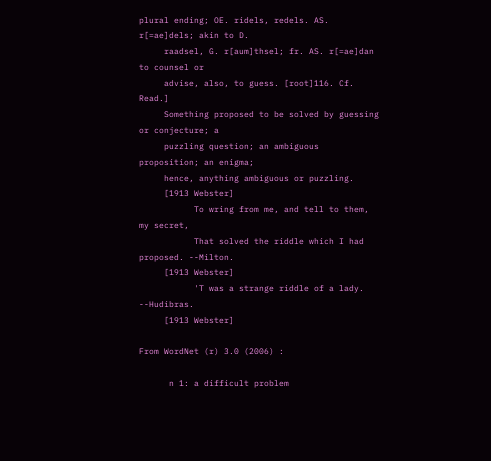plural ending; OE. ridels, redels. AS. r[=ae]dels; akin to D.
     raadsel, G. r[aum]thsel; fr. AS. r[=ae]dan to counsel or
     advise, also, to guess. [root]116. Cf. Read.]
     Something proposed to be solved by guessing or conjecture; a
     puzzling question; an ambiguous proposition; an enigma;
     hence, anything ambiguous or puzzling.
     [1913 Webster]
           To wring from me, and tell to them, my secret,
           That solved the riddle which I had proposed. --Milton.
     [1913 Webster]
           'T was a strange riddle of a lady.       --Hudibras.
     [1913 Webster]

From WordNet (r) 3.0 (2006) :

      n 1: a difficult problem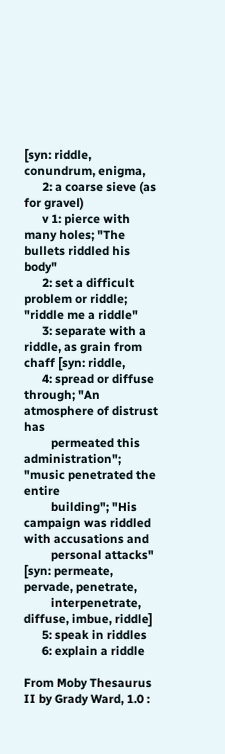[syn: riddle, conundrum, enigma,
      2: a coarse sieve (as for gravel)
      v 1: pierce with many holes; "The bullets riddled his body"
      2: set a difficult problem or riddle; "riddle me a riddle"
      3: separate with a riddle, as grain from chaff [syn: riddle,
      4: spread or diffuse through; "An atmosphere of distrust has
         permeated this administration"; "music penetrated the entire
         building"; "His campaign was riddled with accusations and
         personal attacks" [syn: permeate, pervade, penetrate,
         interpenetrate, diffuse, imbue, riddle]
      5: speak in riddles
      6: explain a riddle

From Moby Thesaurus II by Grady Ward, 1.0 :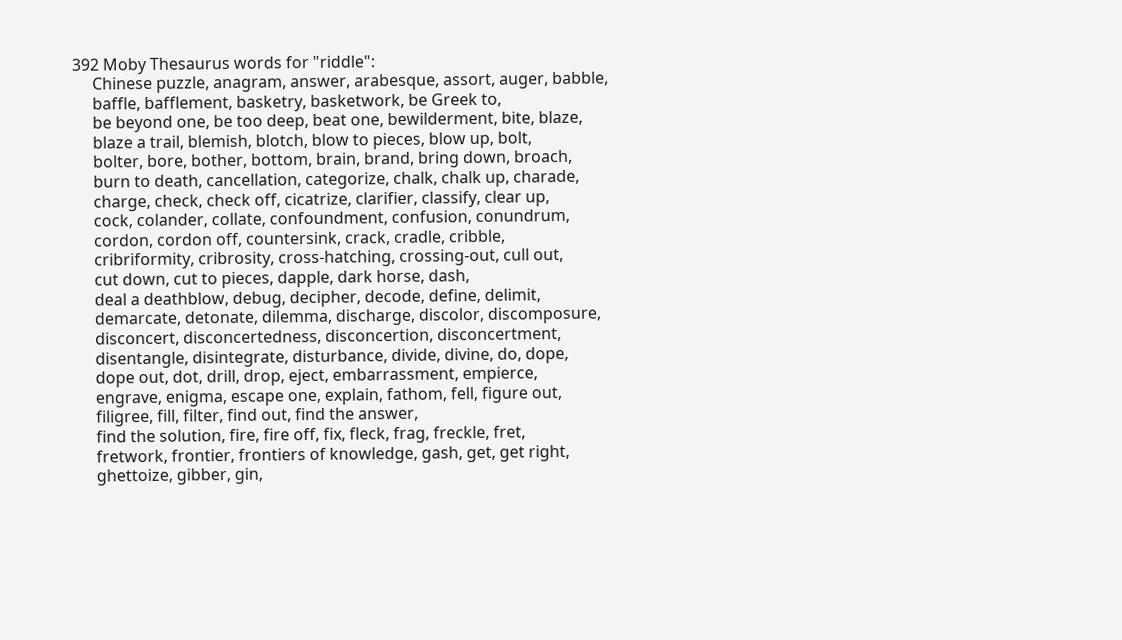392 Moby Thesaurus words for "riddle":
     Chinese puzzle, anagram, answer, arabesque, assort, auger, babble,
     baffle, bafflement, basketry, basketwork, be Greek to,
     be beyond one, be too deep, beat one, bewilderment, bite, blaze,
     blaze a trail, blemish, blotch, blow to pieces, blow up, bolt,
     bolter, bore, bother, bottom, brain, brand, bring down, broach,
     burn to death, cancellation, categorize, chalk, chalk up, charade,
     charge, check, check off, cicatrize, clarifier, classify, clear up,
     cock, colander, collate, confoundment, confusion, conundrum,
     cordon, cordon off, countersink, crack, cradle, cribble,
     cribriformity, cribrosity, cross-hatching, crossing-out, cull out,
     cut down, cut to pieces, dapple, dark horse, dash,
     deal a deathblow, debug, decipher, decode, define, delimit,
     demarcate, detonate, dilemma, discharge, discolor, discomposure,
     disconcert, disconcertedness, disconcertion, disconcertment,
     disentangle, disintegrate, disturbance, divide, divine, do, dope,
     dope out, dot, drill, drop, eject, embarrassment, empierce,
     engrave, enigma, escape one, explain, fathom, fell, figure out,
     filigree, fill, filter, find out, find the answer,
     find the solution, fire, fire off, fix, fleck, frag, freckle, fret,
     fretwork, frontier, frontiers of knowledge, gash, get, get right,
     ghettoize, gibber, gin,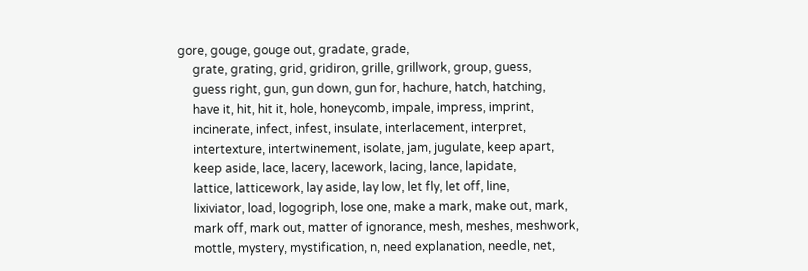gore, gouge, gouge out, gradate, grade,
     grate, grating, grid, gridiron, grille, grillwork, group, guess,
     guess right, gun, gun down, gun for, hachure, hatch, hatching,
     have it, hit, hit it, hole, honeycomb, impale, impress, imprint,
     incinerate, infect, infest, insulate, interlacement, interpret,
     intertexture, intertwinement, isolate, jam, jugulate, keep apart,
     keep aside, lace, lacery, lacework, lacing, lance, lapidate,
     lattice, latticework, lay aside, lay low, let fly, let off, line,
     lixiviator, load, logogriph, lose one, make a mark, make out, mark,
     mark off, mark out, matter of ignorance, mesh, meshes, meshwork,
     mottle, mystery, mystification, n, need explanation, needle, net,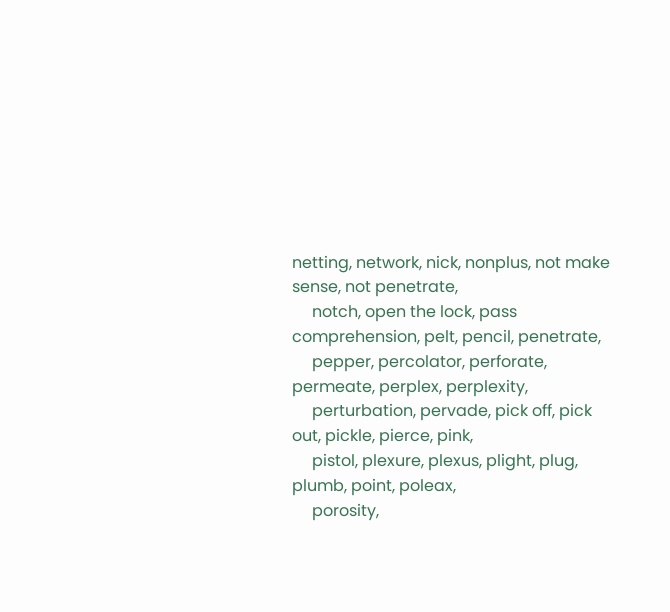netting, network, nick, nonplus, not make sense, not penetrate,
     notch, open the lock, pass comprehension, pelt, pencil, penetrate,
     pepper, percolator, perforate, permeate, perplex, perplexity,
     perturbation, pervade, pick off, pick out, pickle, pierce, pink,
     pistol, plexure, plexus, plight, plug, plumb, point, poleax,
     porosity,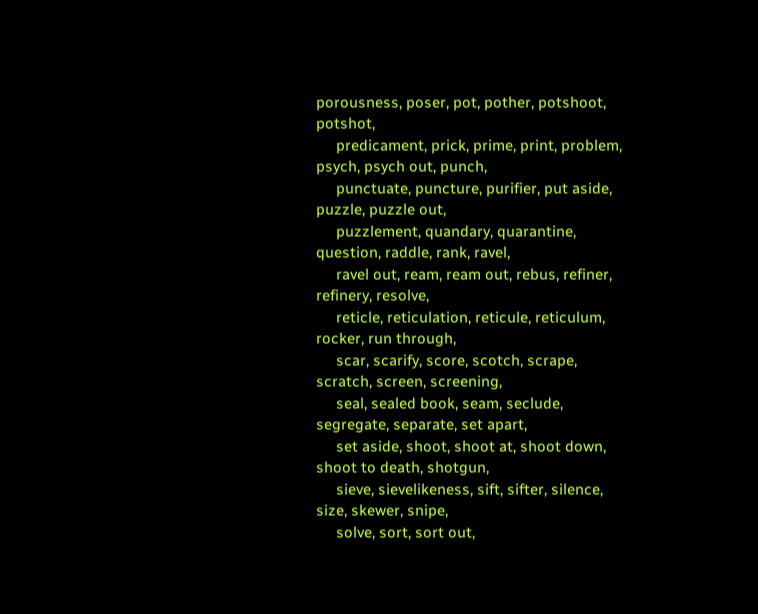porousness, poser, pot, pother, potshoot, potshot,
     predicament, prick, prime, print, problem, psych, psych out, punch,
     punctuate, puncture, purifier, put aside, puzzle, puzzle out,
     puzzlement, quandary, quarantine, question, raddle, rank, ravel,
     ravel out, ream, ream out, rebus, refiner, refinery, resolve,
     reticle, reticulation, reticule, reticulum, rocker, run through,
     scar, scarify, score, scotch, scrape, scratch, screen, screening,
     seal, sealed book, seam, seclude, segregate, separate, set apart,
     set aside, shoot, shoot at, shoot down, shoot to death, shotgun,
     sieve, sievelikeness, sift, sifter, silence, size, skewer, snipe,
     solve, sort, sort out,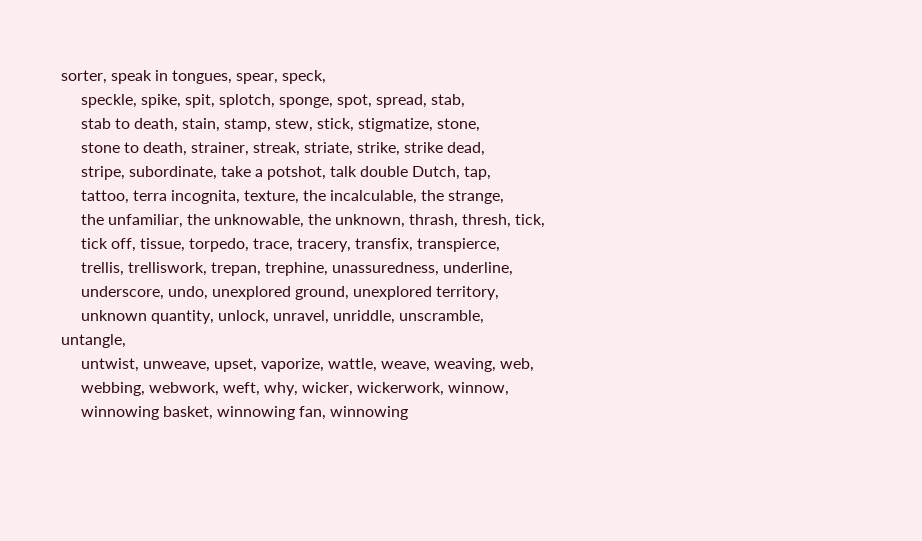sorter, speak in tongues, spear, speck,
     speckle, spike, spit, splotch, sponge, spot, spread, stab,
     stab to death, stain, stamp, stew, stick, stigmatize, stone,
     stone to death, strainer, streak, striate, strike, strike dead,
     stripe, subordinate, take a potshot, talk double Dutch, tap,
     tattoo, terra incognita, texture, the incalculable, the strange,
     the unfamiliar, the unknowable, the unknown, thrash, thresh, tick,
     tick off, tissue, torpedo, trace, tracery, transfix, transpierce,
     trellis, trelliswork, trepan, trephine, unassuredness, underline,
     underscore, undo, unexplored ground, unexplored territory,
     unknown quantity, unlock, unravel, unriddle, unscramble, untangle,
     untwist, unweave, upset, vaporize, wattle, weave, weaving, web,
     webbing, webwork, weft, why, wicker, wickerwork, winnow,
     winnowing basket, winnowing fan, winnowing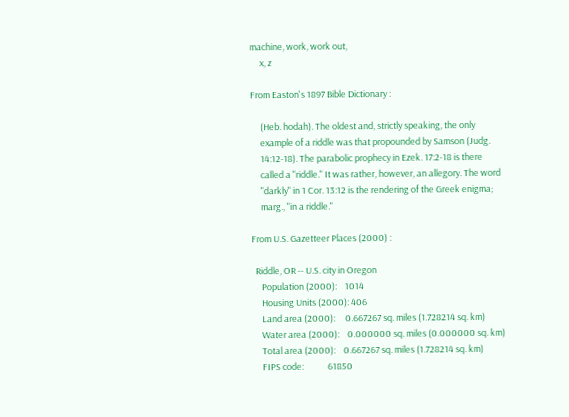machine, work, work out,
     x, z

From Easton's 1897 Bible Dictionary :

     (Heb. hodah). The oldest and, strictly speaking, the only
     example of a riddle was that propounded by Samson (Judg.
     14:12-18). The parabolic prophecy in Ezek. 17:2-18 is there
     called a "riddle." It was rather, however, an allegory. The word
     "darkly" in 1 Cor. 13:12 is the rendering of the Greek enigma;
     marg., "in a riddle."

From U.S. Gazetteer Places (2000) :

  Riddle, OR -- U.S. city in Oregon
     Population (2000):    1014
     Housing Units (2000): 406
     Land area (2000):     0.667267 sq. miles (1.728214 sq. km)
     Water area (2000):    0.000000 sq. miles (0.000000 sq. km)
     Total area (2000):    0.667267 sq. miles (1.728214 sq. km)
     FIPS code:            61850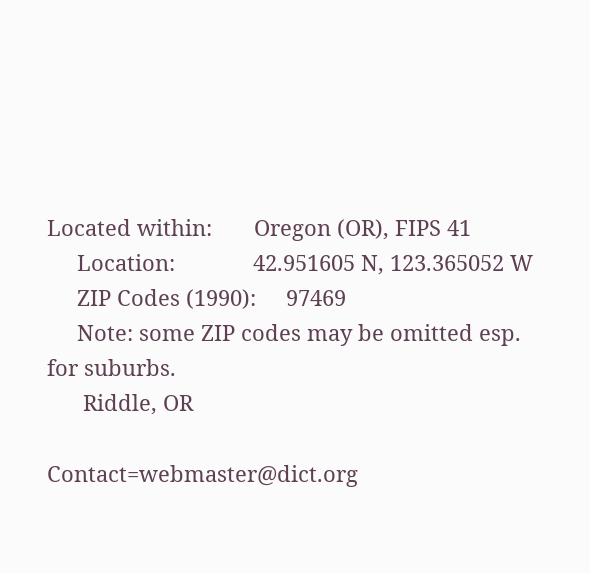Located within:       Oregon (OR), FIPS 41
     Location:             42.951605 N, 123.365052 W
     ZIP Codes (1990):     97469
     Note: some ZIP codes may be omitted esp. for suburbs.
      Riddle, OR

Contact=webmaster@dict.org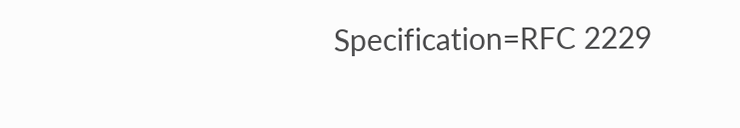Specification=RFC 2229